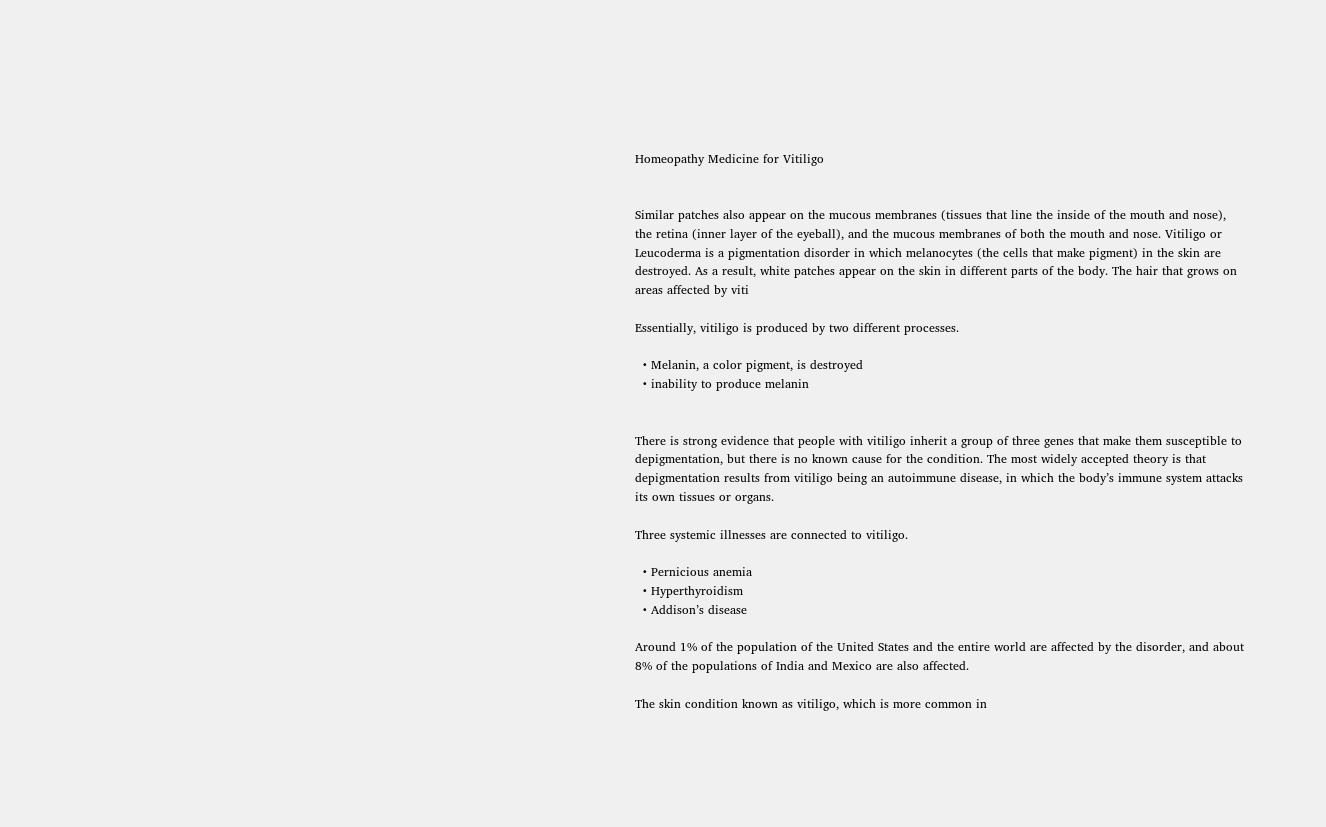Homeopathy Medicine for Vitiligo


Similar patches also appear on the mucous membranes (tissues that line the inside of the mouth and nose), the retina (inner layer of the eyeball), and the mucous membranes of both the mouth and nose. Vitiligo or Leucoderma is a pigmentation disorder in which melanocytes (the cells that make pigment) in the skin are destroyed. As a result, white patches appear on the skin in different parts of the body. The hair that grows on areas affected by viti

Essentially, vitiligo is produced by two different processes.

  • Melanin, a color pigment, is destroyed
  • inability to produce melanin


There is strong evidence that people with vitiligo inherit a group of three genes that make them susceptible to depigmentation, but there is no known cause for the condition. The most widely accepted theory is that depigmentation results from vitiligo being an autoimmune disease, in which the body’s immune system attacks its own tissues or organs.

Three systemic illnesses are connected to vitiligo.

  • Pernicious anemia
  • Hyperthyroidism
  • Addison’s disease

Around 1% of the population of the United States and the entire world are affected by the disorder, and about 8% of the populations of India and Mexico are also affected.

The skin condition known as vitiligo, which is more common in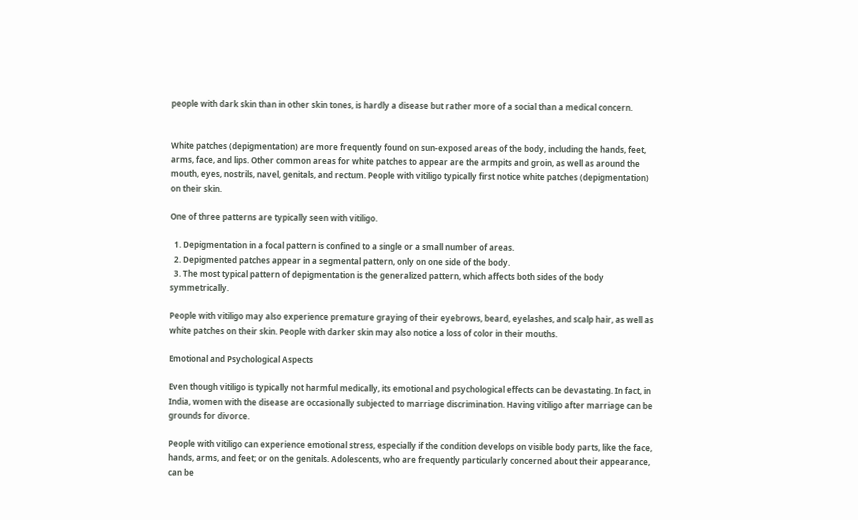people with dark skin than in other skin tones, is hardly a disease but rather more of a social than a medical concern.


White patches (depigmentation) are more frequently found on sun-exposed areas of the body, including the hands, feet, arms, face, and lips. Other common areas for white patches to appear are the armpits and groin, as well as around the mouth, eyes, nostrils, navel, genitals, and rectum. People with vitiligo typically first notice white patches (depigmentation) on their skin.

One of three patterns are typically seen with vitiligo.

  1. Depigmentation in a focal pattern is confined to a single or a small number of areas.
  2. Depigmented patches appear in a segmental pattern, only on one side of the body.
  3. The most typical pattern of depigmentation is the generalized pattern, which affects both sides of the body symmetrically.

People with vitiligo may also experience premature graying of their eyebrows, beard, eyelashes, and scalp hair, as well as white patches on their skin. People with darker skin may also notice a loss of color in their mouths.

Emotional and Psychological Aspects

Even though vitiligo is typically not harmful medically, its emotional and psychological effects can be devastating. In fact, in India, women with the disease are occasionally subjected to marriage discrimination. Having vitiligo after marriage can be grounds for divorce.

People with vitiligo can experience emotional stress, especially if the condition develops on visible body parts, like the face, hands, arms, and feet; or on the genitals. Adolescents, who are frequently particularly concerned about their appearance, can be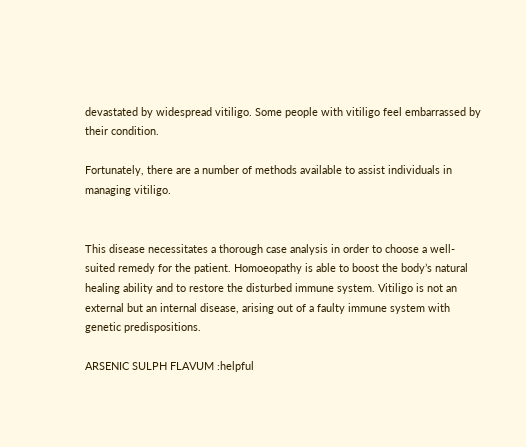devastated by widespread vitiligo. Some people with vitiligo feel embarrassed by their condition.

Fortunately, there are a number of methods available to assist individuals in managing vitiligo.


This disease necessitates a thorough case analysis in order to choose a well-suited remedy for the patient. Homoeopathy is able to boost the body’s natural healing ability and to restore the disturbed immune system. Vitiligo is not an external but an internal disease, arising out of a faulty immune system with genetic predispositions.

ARSENIC SULPH FLAVUM :helpful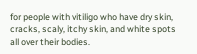for people with vitiligo who have dry skin, cracks, scaly, itchy skin, and white spots all over their bodies.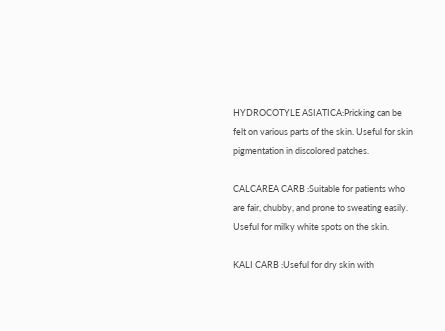HYDROCOTYLE ASIATICA:Pricking can be felt on various parts of the skin. Useful for skin pigmentation in discolored patches.

CALCAREA CARB :Suitable for patients who are fair, chubby, and prone to sweating easily. Useful for milky white spots on the skin.

KALI CARB :Useful for dry skin with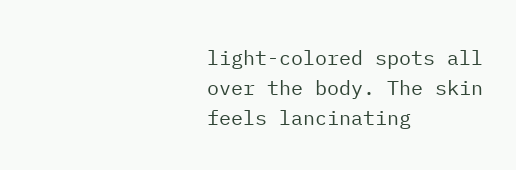light-colored spots all over the body. The skin feels lancinating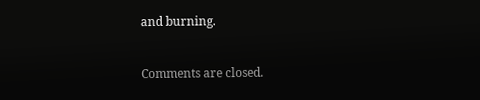and burning.


Comments are closed.